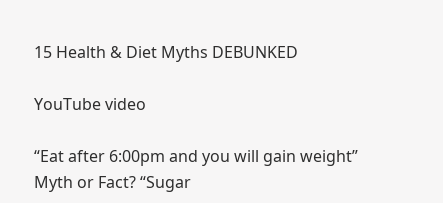15 Health & Diet Myths DEBUNKED

YouTube video

“Eat after 6:00pm and you will gain weight” Myth or Fact? “Sugar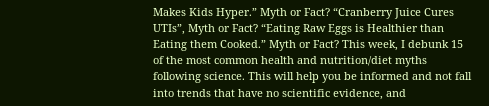Makes Kids Hyper.” Myth or Fact? “Cranberry Juice Cures UTIs”, Myth or Fact? “Eating Raw Eggs is Healthier than Eating them Cooked.” Myth or Fact? This week, I debunk 15 of the most common health and nutrition/diet myths following science. This will help you be informed and not fall into trends that have no scientific evidence, and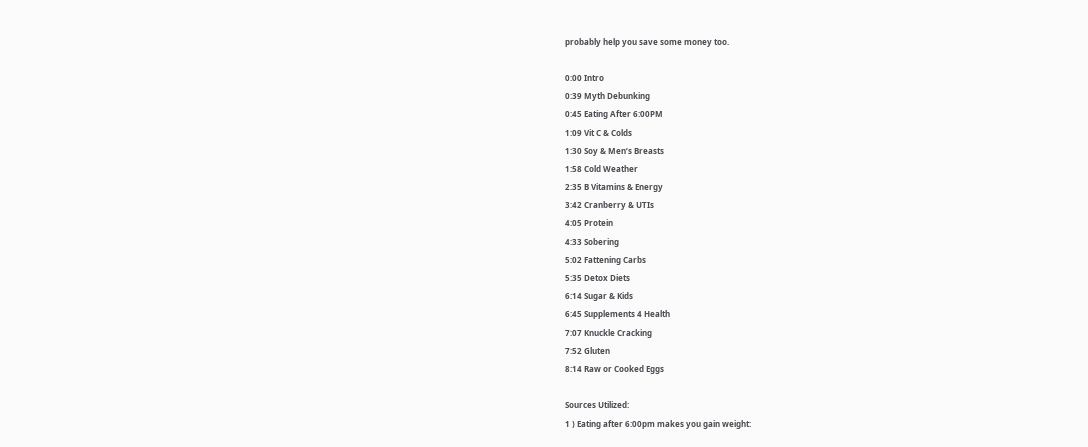probably help you save some money too.

0:00 Intro
0:39 Myth Debunking
0:45 Eating After 6:00PM
1:09 Vit C & Colds
1:30 Soy & Men’s Breasts
1:58 Cold Weather
2:35 B Vitamins & Energy
3:42 Cranberry & UTIs
4:05 Protein
4:33 Sobering
5:02 Fattening Carbs
5:35 Detox Diets
6:14 Sugar & Kids
6:45 Supplements 4 Health
7:07 Knuckle Cracking
7:52 Gluten
8:14 Raw or Cooked Eggs

Sources Utilized:
1 ) Eating after 6:00pm makes you gain weight: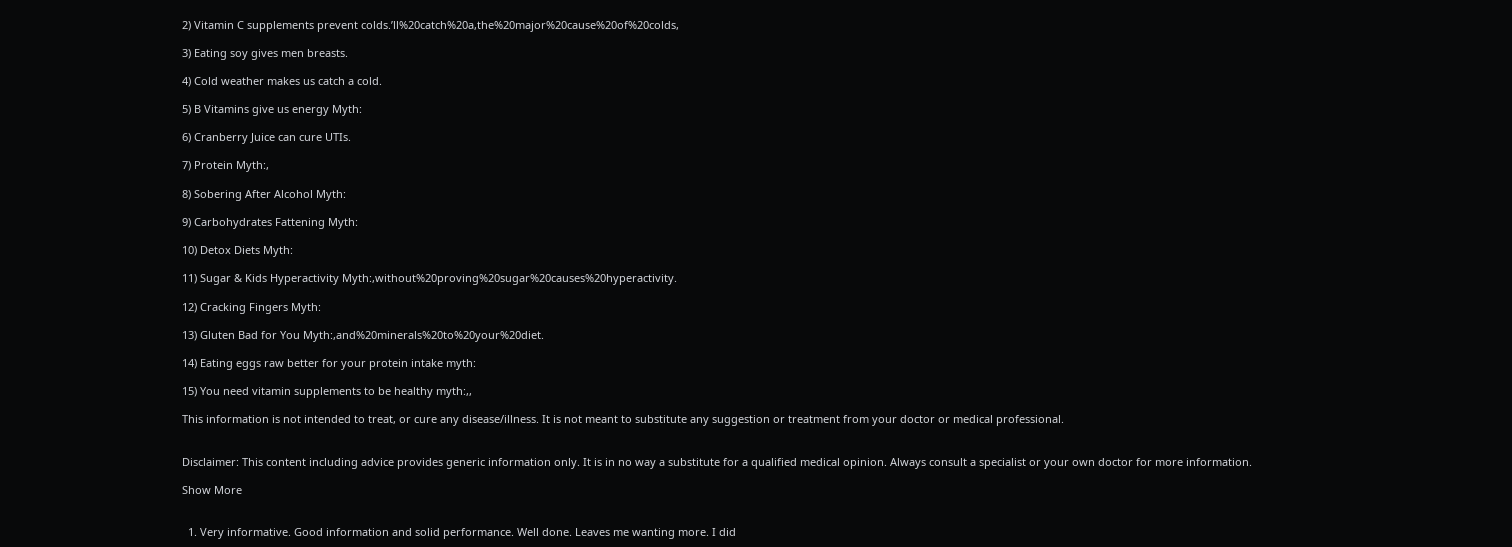2) Vitamin C supplements prevent colds.’ll%20catch%20a,the%20major%20cause%20of%20colds,

3) Eating soy gives men breasts.

4) Cold weather makes us catch a cold.

5) B Vitamins give us energy Myth:

6) Cranberry Juice can cure UTIs.

7) Protein Myth:,

8) Sobering After Alcohol Myth:

9) Carbohydrates Fattening Myth:

10) Detox Diets Myth:

11) Sugar & Kids Hyperactivity Myth:,without%20proving%20sugar%20causes%20hyperactivity.

12) Cracking Fingers Myth:

13) Gluten Bad for You Myth:,and%20minerals%20to%20your%20diet.

14) Eating eggs raw better for your protein intake myth:

15) You need vitamin supplements to be healthy myth:,,

This information is not intended to treat, or cure any disease/illness. It is not meant to substitute any suggestion or treatment from your doctor or medical professional.


Disclaimer: This content including advice provides generic information only. It is in no way a substitute for a qualified medical opinion. Always consult a specialist or your own doctor for more information.

Show More


  1. Very informative. Good information and solid performance. Well done. Leaves me wanting more. I did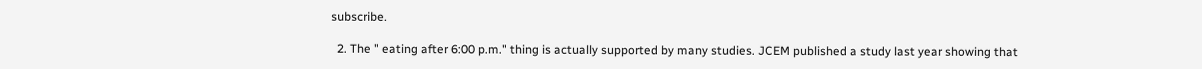subscribe.

  2. The " eating after 6:00 p.m." thing is actually supported by many studies. JCEM published a study last year showing that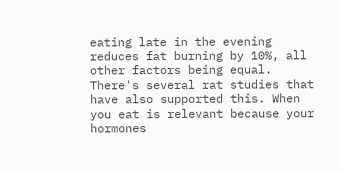eating late in the evening reduces fat burning by 10%, all other factors being equal. There's several rat studies that have also supported this. When you eat is relevant because your hormones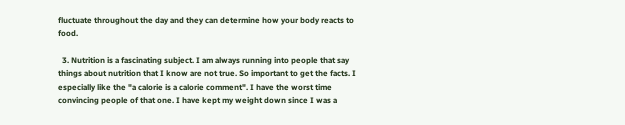fluctuate throughout the day and they can determine how your body reacts to food.

  3. Nutrition is a fascinating subject. I am always running into people that say things about nutrition that I know are not true. So important to get the facts. I especially like the "a calorie is a calorie comment". I have the worst time convincing people of that one. I have kept my weight down since I was a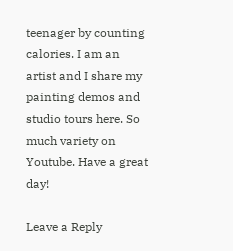teenager by counting calories. I am an artist and I share my painting demos and studio tours here. So much variety on Youtube. Have a great day!

Leave a Reply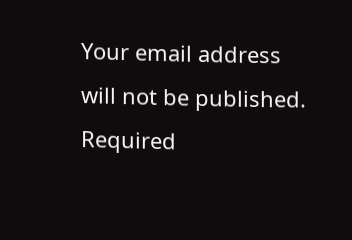Your email address will not be published. Required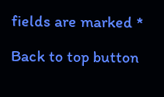fields are marked *

Back to top button